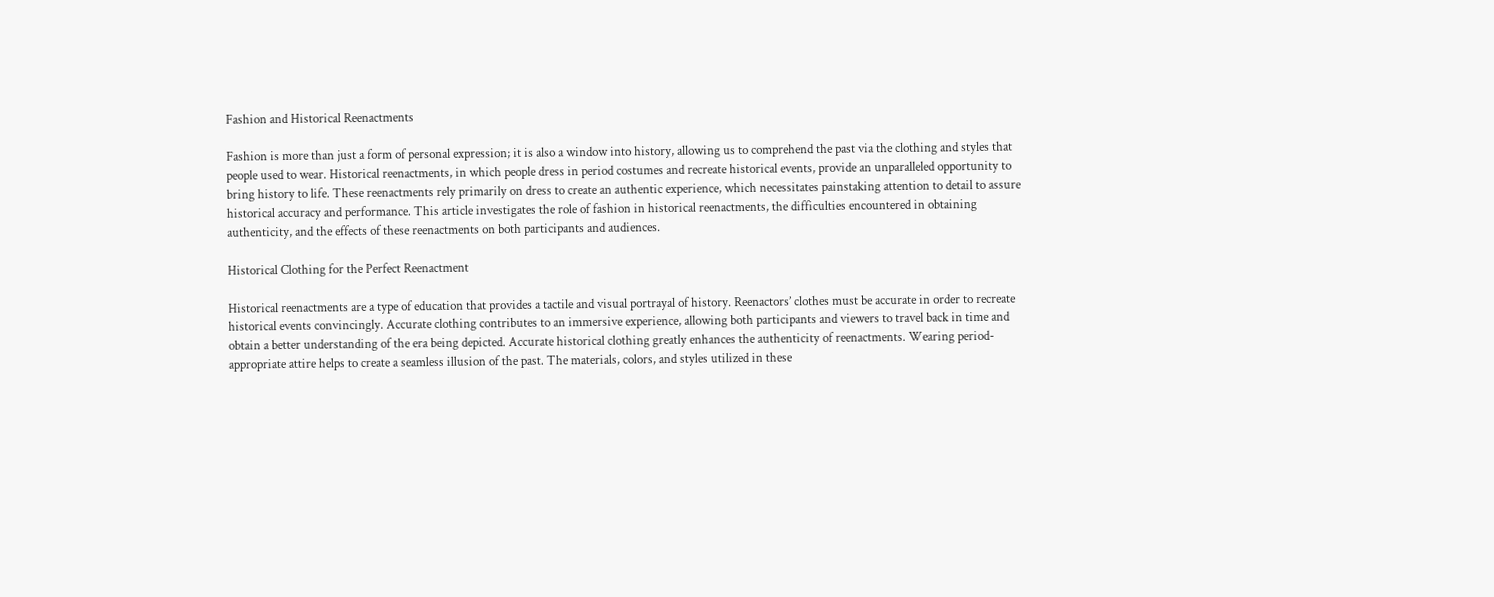Fashion and Historical Reenactments

Fashion is more than just a form of personal expression; it is also a window into history, allowing us to comprehend the past via the clothing and styles that people used to wear. Historical reenactments, in which people dress in period costumes and recreate historical events, provide an unparalleled opportunity to bring history to life. These reenactments rely primarily on dress to create an authentic experience, which necessitates painstaking attention to detail to assure historical accuracy and performance. This article investigates the role of fashion in historical reenactments, the difficulties encountered in obtaining authenticity, and the effects of these reenactments on both participants and audiences.

Historical Clothing for the Perfect Reenactment

Historical reenactments are a type of education that provides a tactile and visual portrayal of history. Reenactors’ clothes must be accurate in order to recreate historical events convincingly. Accurate clothing contributes to an immersive experience, allowing both participants and viewers to travel back in time and obtain a better understanding of the era being depicted. Accurate historical clothing greatly enhances the authenticity of reenactments. Wearing period-appropriate attire helps to create a seamless illusion of the past. The materials, colors, and styles utilized in these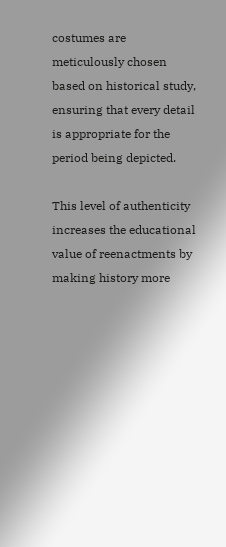costumes are meticulously chosen based on historical study, ensuring that every detail is appropriate for the period being depicted.

This level of authenticity increases the educational value of reenactments by making history more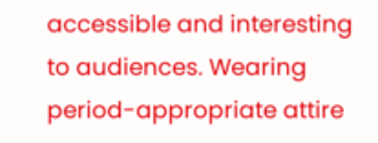accessible and interesting to audiences. Wearing period-appropriate attire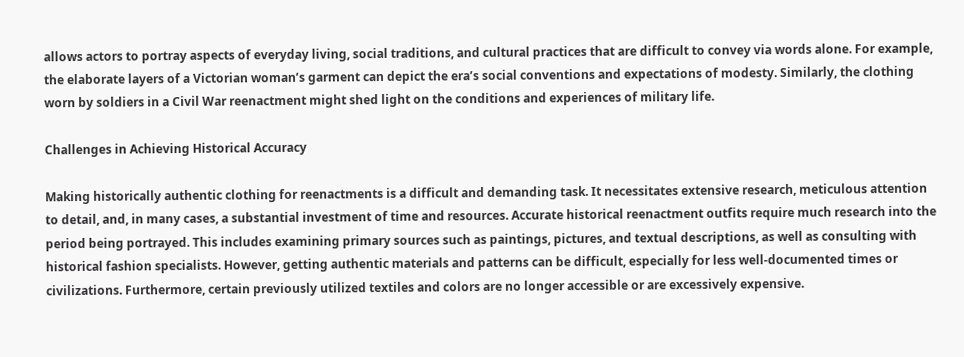allows actors to portray aspects of everyday living, social traditions, and cultural practices that are difficult to convey via words alone. For example, the elaborate layers of a Victorian woman’s garment can depict the era’s social conventions and expectations of modesty. Similarly, the clothing worn by soldiers in a Civil War reenactment might shed light on the conditions and experiences of military life.

Challenges in Achieving Historical Accuracy

Making historically authentic clothing for reenactments is a difficult and demanding task. It necessitates extensive research, meticulous attention to detail, and, in many cases, a substantial investment of time and resources. Accurate historical reenactment outfits require much research into the period being portrayed. This includes examining primary sources such as paintings, pictures, and textual descriptions, as well as consulting with historical fashion specialists. However, getting authentic materials and patterns can be difficult, especially for less well-documented times or civilizations. Furthermore, certain previously utilized textiles and colors are no longer accessible or are excessively expensive.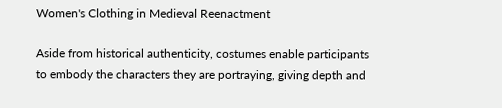Women's Clothing in Medieval Reenactment

Aside from historical authenticity, costumes enable participants to embody the characters they are portraying, giving depth and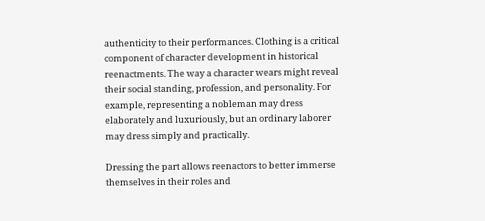authenticity to their performances. Clothing is a critical component of character development in historical reenactments. The way a character wears might reveal their social standing, profession, and personality. For example, representing a nobleman may dress elaborately and luxuriously, but an ordinary laborer may dress simply and practically.

Dressing the part allows reenactors to better immerse themselves in their roles and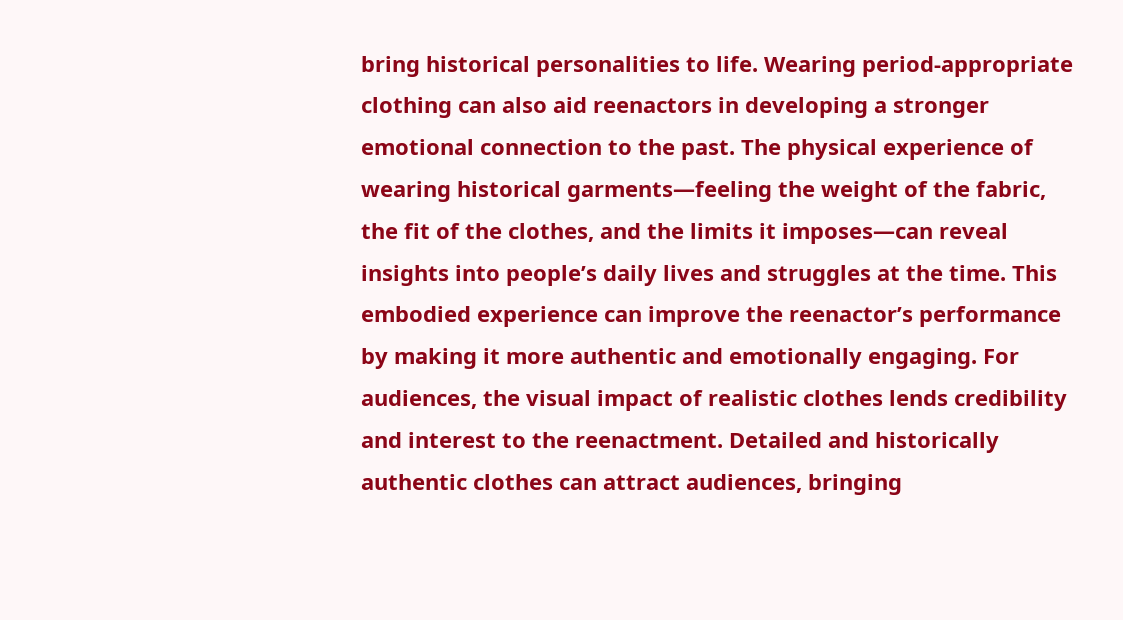bring historical personalities to life. Wearing period-appropriate clothing can also aid reenactors in developing a stronger emotional connection to the past. The physical experience of wearing historical garments—feeling the weight of the fabric, the fit of the clothes, and the limits it imposes—can reveal insights into people’s daily lives and struggles at the time. This embodied experience can improve the reenactor’s performance by making it more authentic and emotionally engaging. For audiences, the visual impact of realistic clothes lends credibility and interest to the reenactment. Detailed and historically authentic clothes can attract audiences, bringing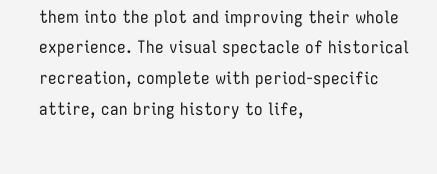them into the plot and improving their whole experience. The visual spectacle of historical recreation, complete with period-specific attire, can bring history to life,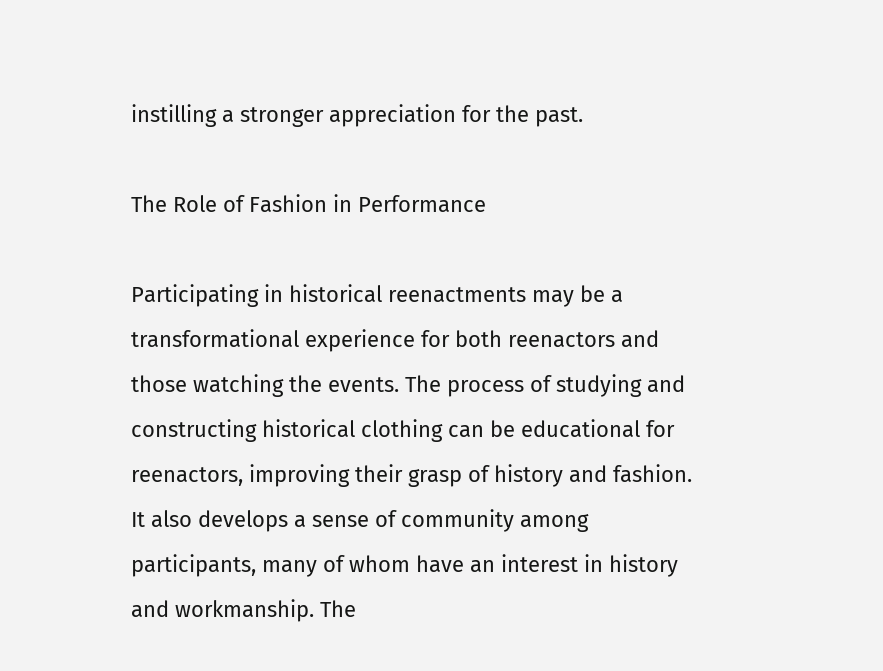instilling a stronger appreciation for the past.

The Role of Fashion in Performance

Participating in historical reenactments may be a transformational experience for both reenactors and those watching the events. The process of studying and constructing historical clothing can be educational for reenactors, improving their grasp of history and fashion. It also develops a sense of community among participants, many of whom have an interest in history and workmanship. The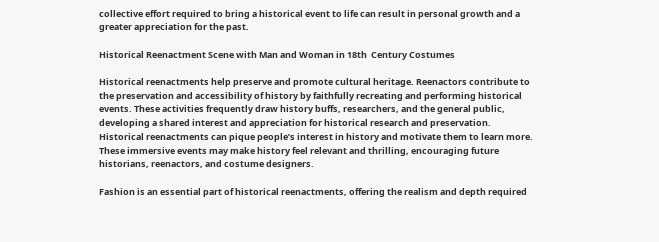collective effort required to bring a historical event to life can result in personal growth and a greater appreciation for the past.

Historical Reenactment Scene with Man and Woman in 18th  Century Costumes

Historical reenactments help preserve and promote cultural heritage. Reenactors contribute to the preservation and accessibility of history by faithfully recreating and performing historical events. These activities frequently draw history buffs, researchers, and the general public, developing a shared interest and appreciation for historical research and preservation. Historical reenactments can pique people’s interest in history and motivate them to learn more. These immersive events may make history feel relevant and thrilling, encouraging future historians, reenactors, and costume designers.

Fashion is an essential part of historical reenactments, offering the realism and depth required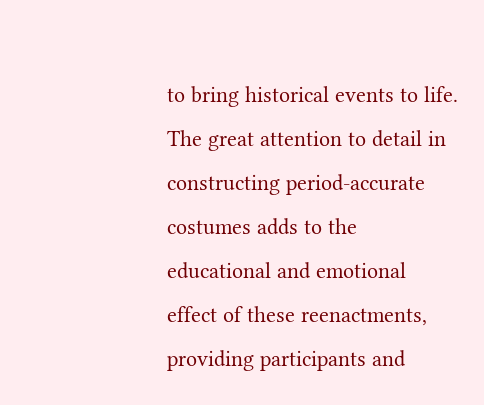to bring historical events to life. The great attention to detail in constructing period-accurate costumes adds to the educational and emotional effect of these reenactments, providing participants and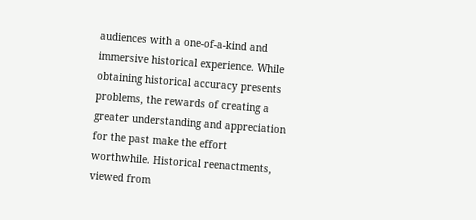audiences with a one-of-a-kind and immersive historical experience. While obtaining historical accuracy presents problems, the rewards of creating a greater understanding and appreciation for the past make the effort worthwhile. Historical reenactments, viewed from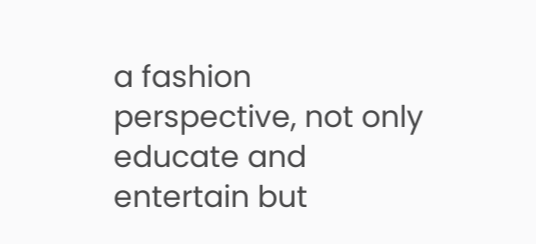a fashion perspective, not only educate and entertain but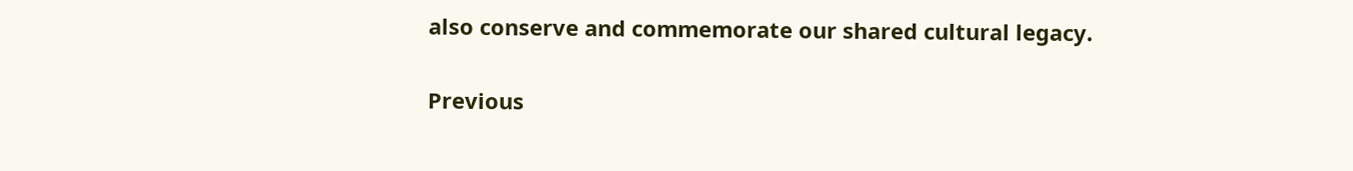also conserve and commemorate our shared cultural legacy.

Previous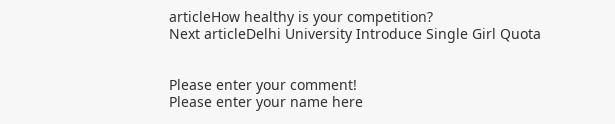articleHow healthy is your competition?
Next articleDelhi University Introduce Single Girl Quota


Please enter your comment!
Please enter your name here